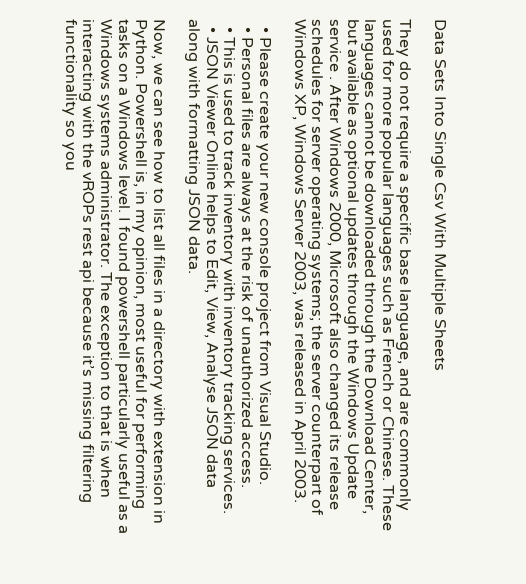Data Sets Into Single Csv With Multiple Sheets

They do not require a specific base language, and are commonly used for more popular languages such as French or Chinese. These languages cannot be downloaded through the Download Center, but available as optional updates through the Windows Update service . After Windows 2000, Microsoft also changed its release schedules for server operating systems; the server counterpart of Windows XP, Windows Server 2003, was released in April 2003.

  • Please create your new console project from Visual Studio.
  • Personal files are always at the risk of unauthorized access.
  • This is used to track inventory with inventory tracking services.
  • JSON Viewer Online helps to Edit, View, Analyse JSON data along with formatting JSON data.

Now, we can see how to list all files in a directory with extension in Python. Powershell is, in my opinion, most useful for performing tasks on a Windows level. I found powershell particularly useful as a Windows systems administrator. The exception to that is when interacting with the vROPs rest api because it’s missing filtering functionality so you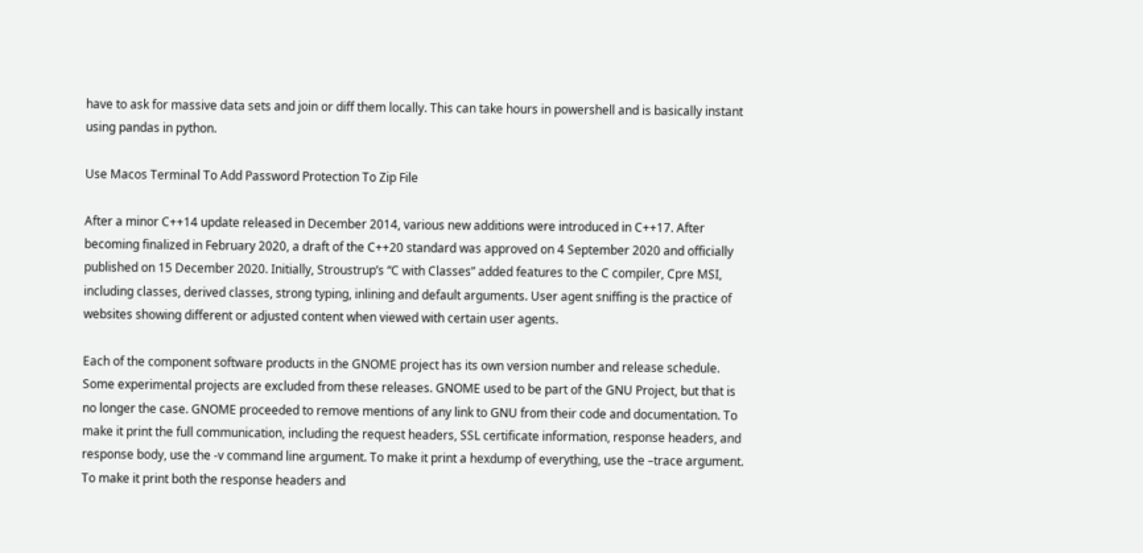have to ask for massive data sets and join or diff them locally. This can take hours in powershell and is basically instant using pandas in python.

Use Macos Terminal To Add Password Protection To Zip File

After a minor C++14 update released in December 2014, various new additions were introduced in C++17. After becoming finalized in February 2020, a draft of the C++20 standard was approved on 4 September 2020 and officially published on 15 December 2020. Initially, Stroustrup’s “C with Classes” added features to the C compiler, Cpre MSI, including classes, derived classes, strong typing, inlining and default arguments. User agent sniffing is the practice of websites showing different or adjusted content when viewed with certain user agents.

Each of the component software products in the GNOME project has its own version number and release schedule. Some experimental projects are excluded from these releases. GNOME used to be part of the GNU Project, but that is no longer the case. GNOME proceeded to remove mentions of any link to GNU from their code and documentation. To make it print the full communication, including the request headers, SSL certificate information, response headers, and response body, use the -v command line argument. To make it print a hexdump of everything, use the –trace argument. To make it print both the response headers and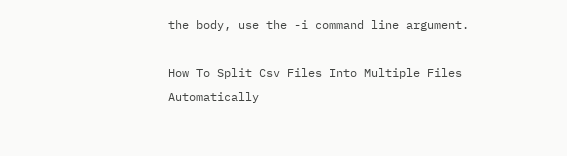the body, use the -i command line argument.

How To Split Csv Files Into Multiple Files Automatically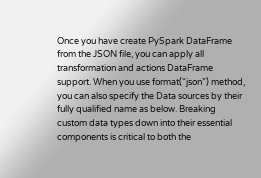Once you have create PySpark DataFrame from the JSON file, you can apply all transformation and actions DataFrame support. When you use format(“json”) method, you can also specify the Data sources by their fully qualified name as below. Breaking custom data types down into their essential components is critical to both the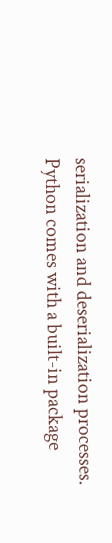serialization and deserialization processes. Python comes with a built-in package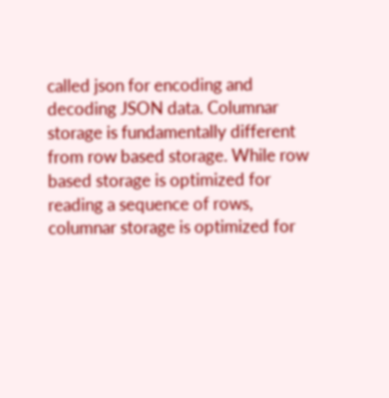called json for encoding and decoding JSON data. Columnar storage is fundamentally different from row based storage. While row based storage is optimized for reading a sequence of rows, columnar storage is optimized for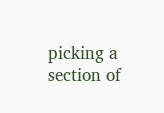picking a section of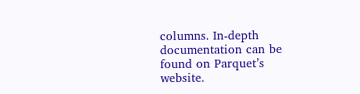columns. In-depth documentation can be found on Parquet’s website.